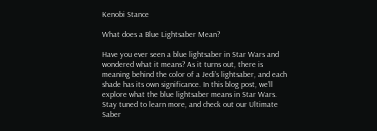Kenobi Stance

What does a Blue Lightsaber Mean?

Have you ever seen a blue lightsaber in Star Wars and wondered what it means? As it turns out, there is meaning behind the color of a Jedi’s lightsaber, and each shade has its own significance. In this blog post, we’ll explore what the blue lightsaber means in Star Wars. Stay tuned to learn more, and check out our Ultimate Saber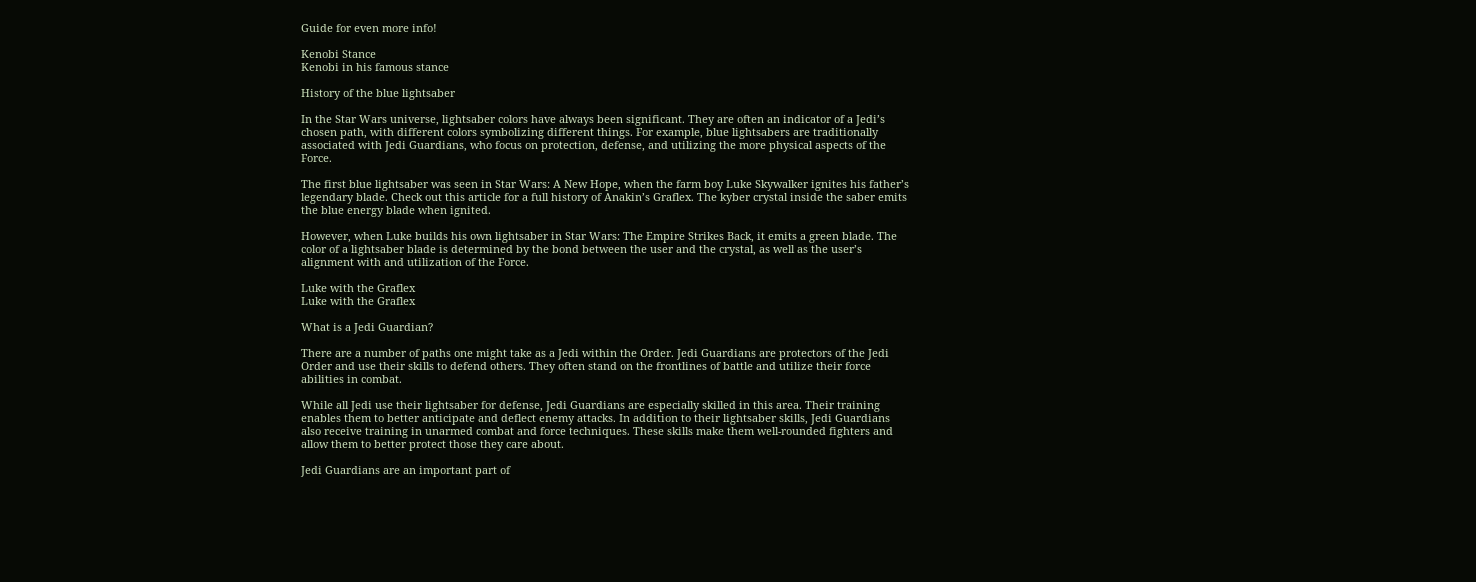Guide for even more info!

Kenobi Stance
Kenobi in his famous stance

History of the blue lightsaber

In the Star Wars universe, lightsaber colors have always been significant. They are often an indicator of a Jedi’s chosen path, with different colors symbolizing different things. For example, blue lightsabers are traditionally associated with Jedi Guardians, who focus on protection, defense, and utilizing the more physical aspects of the Force.

The first blue lightsaber was seen in Star Wars: A New Hope, when the farm boy Luke Skywalker ignites his father’s legendary blade. Check out this article for a full history of Anakin’s Graflex. The kyber crystal inside the saber emits the blue energy blade when ignited.

However, when Luke builds his own lightsaber in Star Wars: The Empire Strikes Back, it emits a green blade. The color of a lightsaber blade is determined by the bond between the user and the crystal, as well as the user’s alignment with and utilization of the Force.

Luke with the Graflex
Luke with the Graflex

What is a Jedi Guardian?

There are a number of paths one might take as a Jedi within the Order. Jedi Guardians are protectors of the Jedi Order and use their skills to defend others. They often stand on the frontlines of battle and utilize their force abilities in combat.

While all Jedi use their lightsaber for defense, Jedi Guardians are especially skilled in this area. Their training enables them to better anticipate and deflect enemy attacks. In addition to their lightsaber skills, Jedi Guardians also receive training in unarmed combat and force techniques. These skills make them well-rounded fighters and allow them to better protect those they care about.

Jedi Guardians are an important part of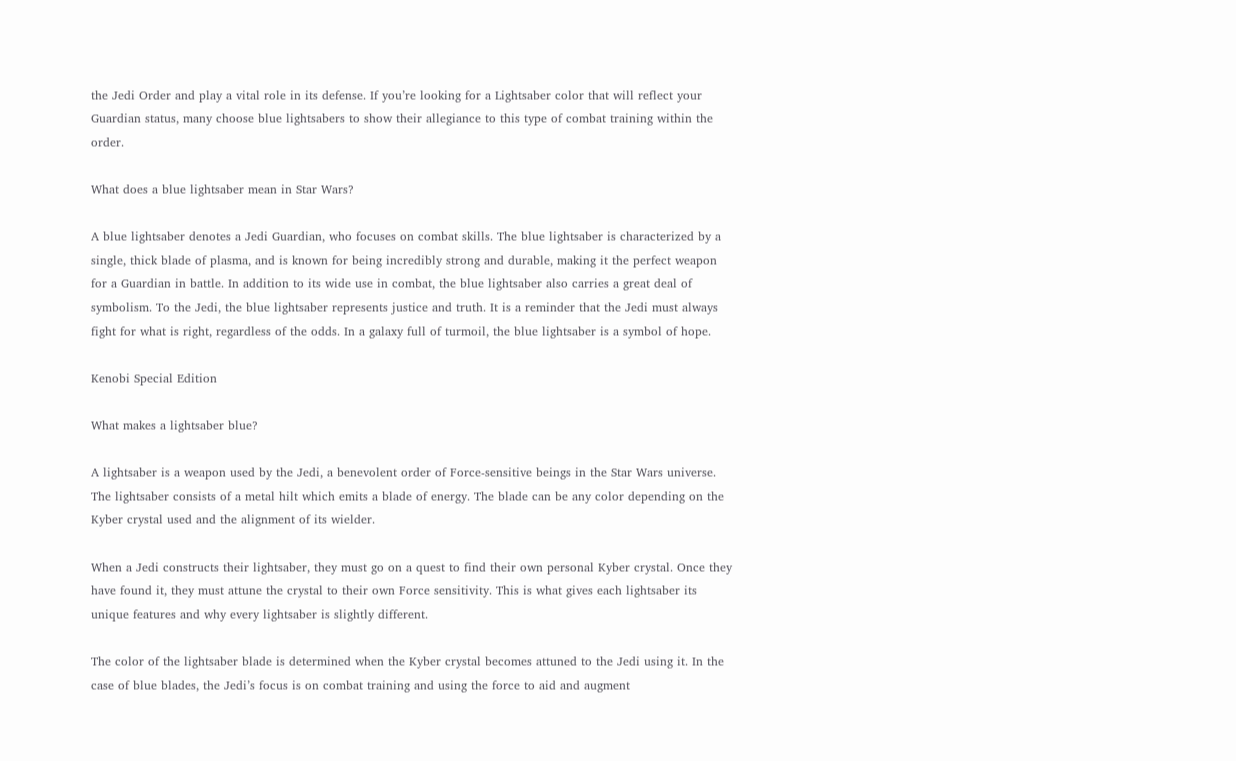the Jedi Order and play a vital role in its defense. If you’re looking for a Lightsaber color that will reflect your Guardian status, many choose blue lightsabers to show their allegiance to this type of combat training within the order.

What does a blue lightsaber mean in Star Wars?

A blue lightsaber denotes a Jedi Guardian, who focuses on combat skills. The blue lightsaber is characterized by a single, thick blade of plasma, and is known for being incredibly strong and durable, making it the perfect weapon for a Guardian in battle. In addition to its wide use in combat, the blue lightsaber also carries a great deal of symbolism. To the Jedi, the blue lightsaber represents justice and truth. It is a reminder that the Jedi must always fight for what is right, regardless of the odds. In a galaxy full of turmoil, the blue lightsaber is a symbol of hope.

Kenobi Special Edition

What makes a lightsaber blue?

A lightsaber is a weapon used by the Jedi, a benevolent order of Force-sensitive beings in the Star Wars universe. The lightsaber consists of a metal hilt which emits a blade of energy. The blade can be any color depending on the Kyber crystal used and the alignment of its wielder.

When a Jedi constructs their lightsaber, they must go on a quest to find their own personal Kyber crystal. Once they have found it, they must attune the crystal to their own Force sensitivity. This is what gives each lightsaber its unique features and why every lightsaber is slightly different.

The color of the lightsaber blade is determined when the Kyber crystal becomes attuned to the Jedi using it. In the case of blue blades, the Jedi’s focus is on combat training and using the force to aid and augment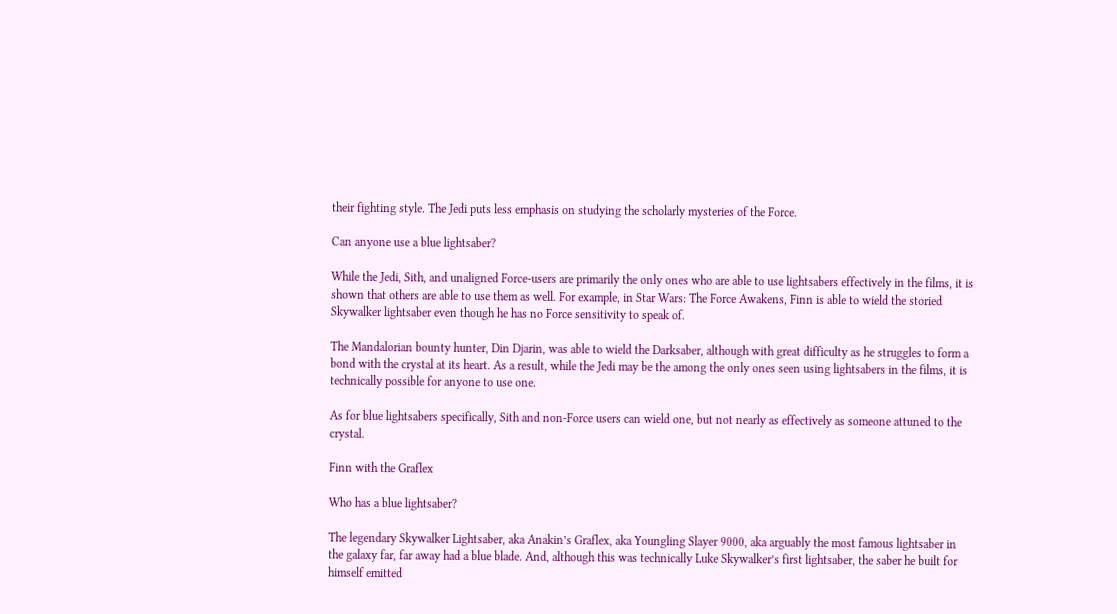their fighting style. The Jedi puts less emphasis on studying the scholarly mysteries of the Force.

Can anyone use a blue lightsaber?

While the Jedi, Sith, and unaligned Force-users are primarily the only ones who are able to use lightsabers effectively in the films, it is shown that others are able to use them as well. For example, in Star Wars: The Force Awakens, Finn is able to wield the storied Skywalker lightsaber even though he has no Force sensitivity to speak of.

The Mandalorian bounty hunter, Din Djarin, was able to wield the Darksaber, although with great difficulty as he struggles to form a bond with the crystal at its heart. As a result, while the Jedi may be the among the only ones seen using lightsabers in the films, it is technically possible for anyone to use one.

As for blue lightsabers specifically, Sith and non-Force users can wield one, but not nearly as effectively as someone attuned to the crystal.

Finn with the Graflex

Who has a blue lightsaber?

The legendary Skywalker Lightsaber, aka Anakin’s Graflex, aka Youngling Slayer 9000, aka arguably the most famous lightsaber in the galaxy far, far away had a blue blade. And, although this was technically Luke Skywalker’s first lightsaber, the saber he built for himself emitted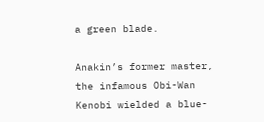a green blade.

Anakin’s former master, the infamous Obi-Wan Kenobi wielded a blue-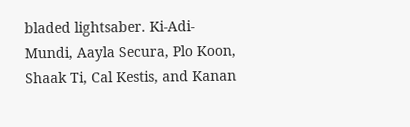bladed lightsaber. Ki-Adi-Mundi, Aayla Secura, Plo Koon, Shaak Ti, Cal Kestis, and Kanan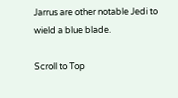Jarrus are other notable Jedi to wield a blue blade.

Scroll to Top